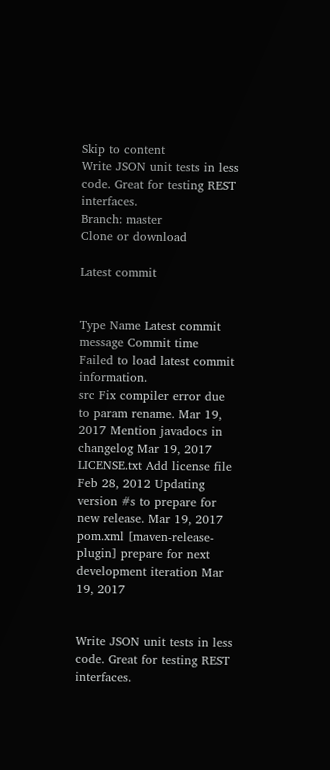Skip to content
Write JSON unit tests in less code. Great for testing REST interfaces.
Branch: master
Clone or download

Latest commit


Type Name Latest commit message Commit time
Failed to load latest commit information.
src Fix compiler error due to param rename. Mar 19, 2017 Mention javadocs in changelog Mar 19, 2017
LICENSE.txt Add license file Feb 28, 2012 Updating version #s to prepare for new release. Mar 19, 2017
pom.xml [maven-release-plugin] prepare for next development iteration Mar 19, 2017


Write JSON unit tests in less code. Great for testing REST interfaces.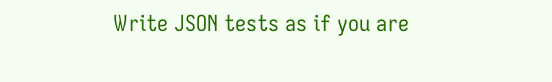Write JSON tests as if you are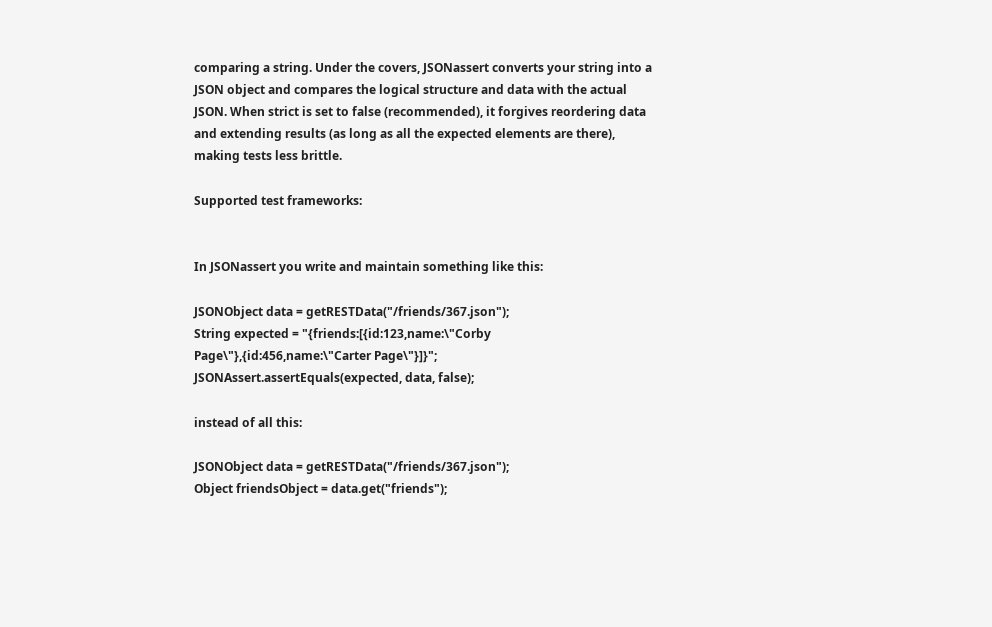comparing a string. Under the covers, JSONassert converts your string into a JSON object and compares the logical structure and data with the actual JSON. When strict is set to false (recommended), it forgives reordering data and extending results (as long as all the expected elements are there), making tests less brittle.

Supported test frameworks:


In JSONassert you write and maintain something like this:

JSONObject data = getRESTData("/friends/367.json");
String expected = "{friends:[{id:123,name:\"Corby Page\"},{id:456,name:\"Carter Page\"}]}";
JSONAssert.assertEquals(expected, data, false);

instead of all this:

JSONObject data = getRESTData("/friends/367.json");
Object friendsObject = data.get("friends");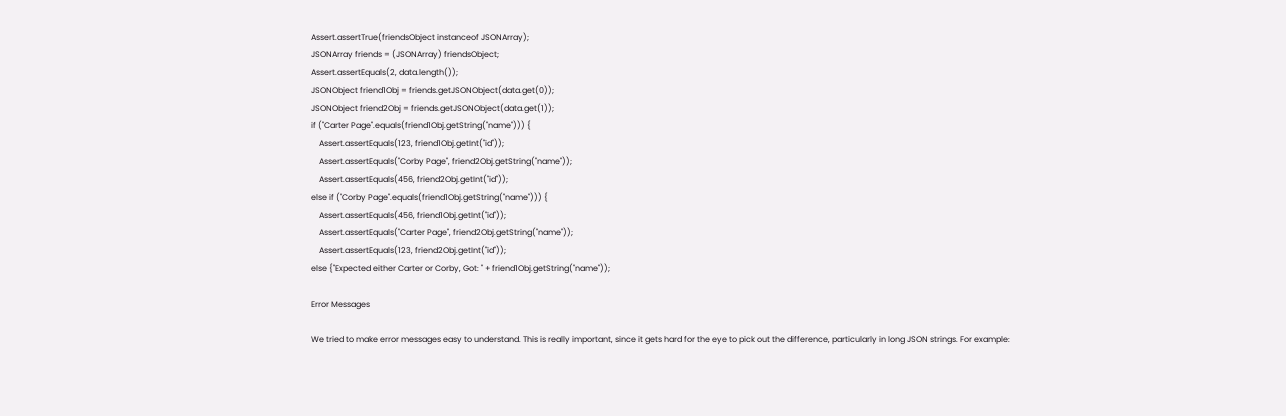Assert.assertTrue(friendsObject instanceof JSONArray);
JSONArray friends = (JSONArray) friendsObject;
Assert.assertEquals(2, data.length());
JSONObject friend1Obj = friends.getJSONObject(data.get(0));
JSONObject friend2Obj = friends.getJSONObject(data.get(1));
if ("Carter Page".equals(friend1Obj.getString("name"))) {
    Assert.assertEquals(123, friend1Obj.getInt("id"));
    Assert.assertEquals("Corby Page", friend2Obj.getString("name"));
    Assert.assertEquals(456, friend2Obj.getInt("id"));
else if ("Corby Page".equals(friend1Obj.getString("name"))) {
    Assert.assertEquals(456, friend1Obj.getInt("id"));
    Assert.assertEquals("Carter Page", friend2Obj.getString("name"));
    Assert.assertEquals(123, friend2Obj.getInt("id"));
else {"Expected either Carter or Corby, Got: " + friend1Obj.getString("name"));

Error Messages

We tried to make error messages easy to understand. This is really important, since it gets hard for the eye to pick out the difference, particularly in long JSON strings. For example: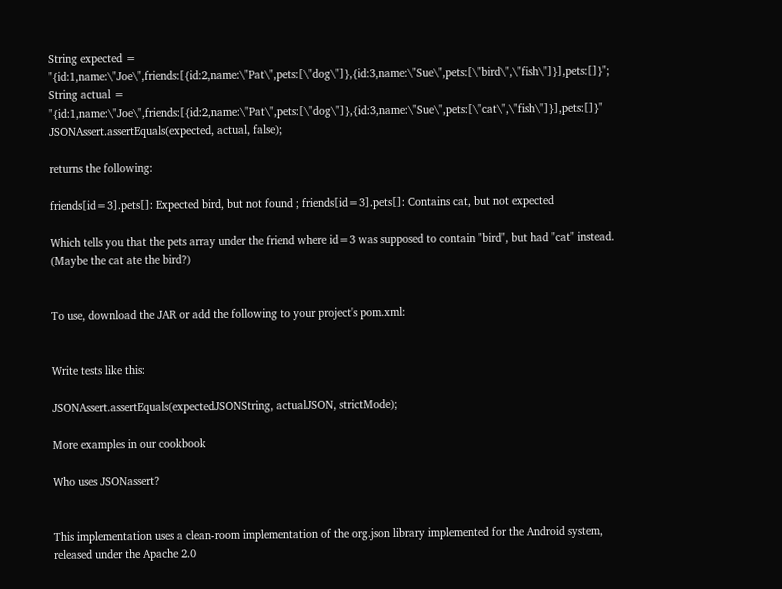String expected = "{id:1,name:\"Joe\",friends:[{id:2,name:\"Pat\",pets:[\"dog\"]},{id:3,name:\"Sue\",pets:[\"bird\",\"fish\"]}],pets:[]}";
String actual = "{id:1,name:\"Joe\",friends:[{id:2,name:\"Pat\",pets:[\"dog\"]},{id:3,name:\"Sue\",pets:[\"cat\",\"fish\"]}],pets:[]}"
JSONAssert.assertEquals(expected, actual, false);

returns the following:

friends[id=3].pets[]: Expected bird, but not found ; friends[id=3].pets[]: Contains cat, but not expected

Which tells you that the pets array under the friend where id=3 was supposed to contain "bird", but had "cat" instead. (Maybe the cat ate the bird?)


To use, download the JAR or add the following to your project's pom.xml:


Write tests like this:

JSONAssert.assertEquals(expectedJSONString, actualJSON, strictMode);

More examples in our cookbook

Who uses JSONassert?


This implementation uses a clean-room implementation of the org.json library implemented for the Android system, released under the Apache 2.0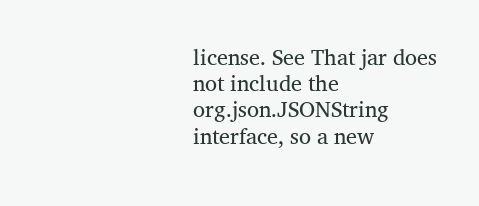license. See That jar does not include the org.json.JSONString interface, so a new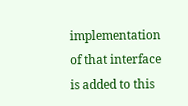implementation of that interface is added to this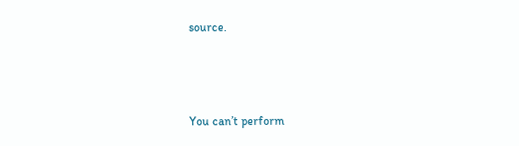source.



You can’t perform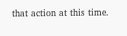that action at this time.